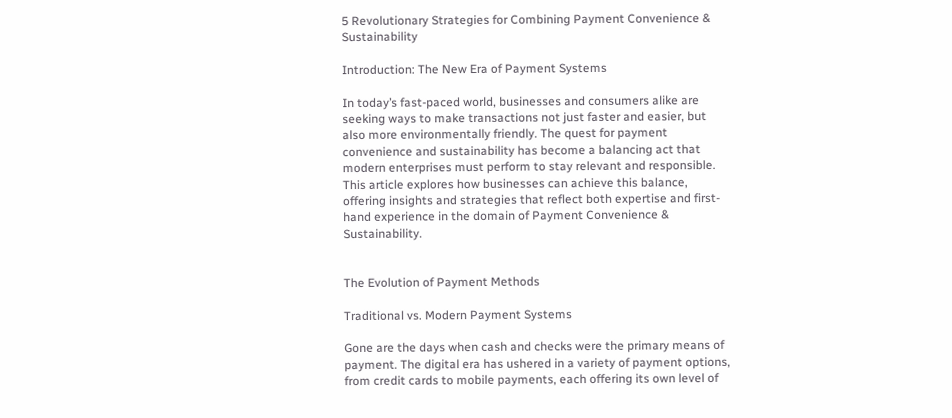5 Revolutionary Strategies for Combining Payment Convenience & Sustainability

Introduction: The New Era of Payment Systems

In today’s fast-paced world, businesses and consumers alike are seeking ways to make transactions not just faster and easier, but also more environmentally friendly. The quest for payment convenience and sustainability has become a balancing act that modern enterprises must perform to stay relevant and responsible. This article explores how businesses can achieve this balance, offering insights and strategies that reflect both expertise and first-hand experience in the domain of Payment Convenience & Sustainability.


The Evolution of Payment Methods

Traditional vs. Modern Payment Systems

Gone are the days when cash and checks were the primary means of payment. The digital era has ushered in a variety of payment options, from credit cards to mobile payments, each offering its own level of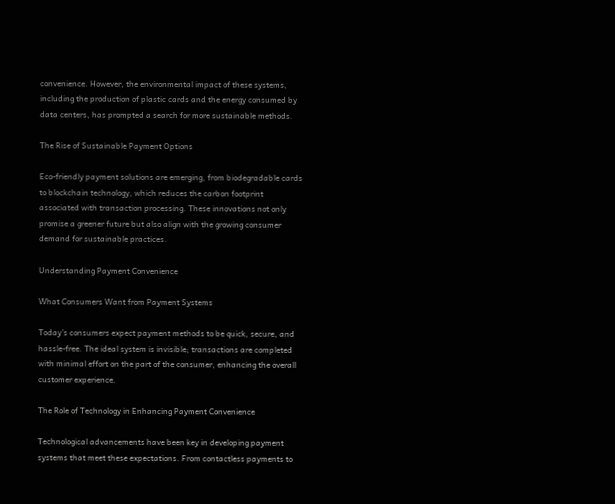convenience. However, the environmental impact of these systems, including the production of plastic cards and the energy consumed by data centers, has prompted a search for more sustainable methods.

The Rise of Sustainable Payment Options

Eco-friendly payment solutions are emerging, from biodegradable cards to blockchain technology, which reduces the carbon footprint associated with transaction processing. These innovations not only promise a greener future but also align with the growing consumer demand for sustainable practices.

Understanding Payment Convenience

What Consumers Want from Payment Systems

Today’s consumers expect payment methods to be quick, secure, and hassle-free. The ideal system is invisible; transactions are completed with minimal effort on the part of the consumer, enhancing the overall customer experience.

The Role of Technology in Enhancing Payment Convenience

Technological advancements have been key in developing payment systems that meet these expectations. From contactless payments to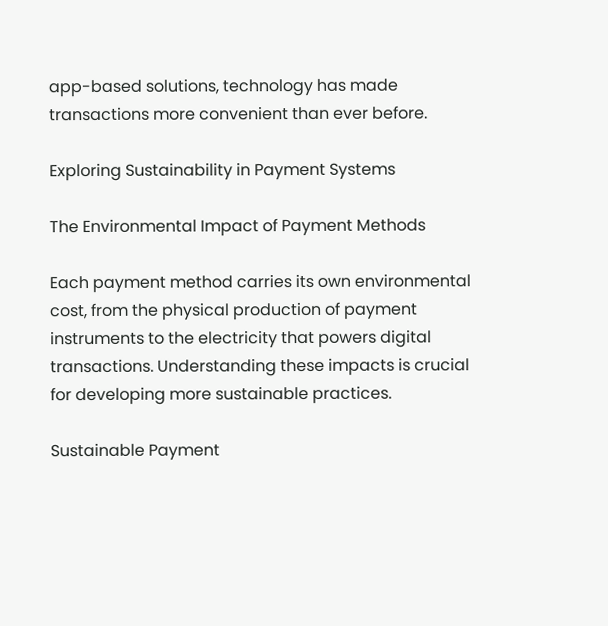app-based solutions, technology has made transactions more convenient than ever before.

Exploring Sustainability in Payment Systems

The Environmental Impact of Payment Methods

Each payment method carries its own environmental cost, from the physical production of payment instruments to the electricity that powers digital transactions. Understanding these impacts is crucial for developing more sustainable practices.

Sustainable Payment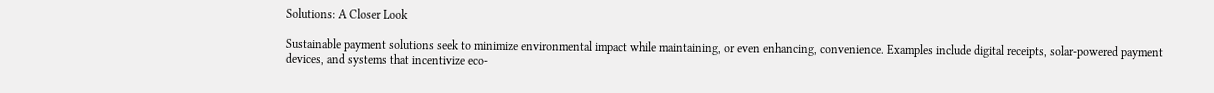Solutions: A Closer Look

Sustainable payment solutions seek to minimize environmental impact while maintaining, or even enhancing, convenience. Examples include digital receipts, solar-powered payment devices, and systems that incentivize eco-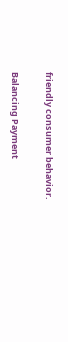friendly consumer behavior.

Balancing Payment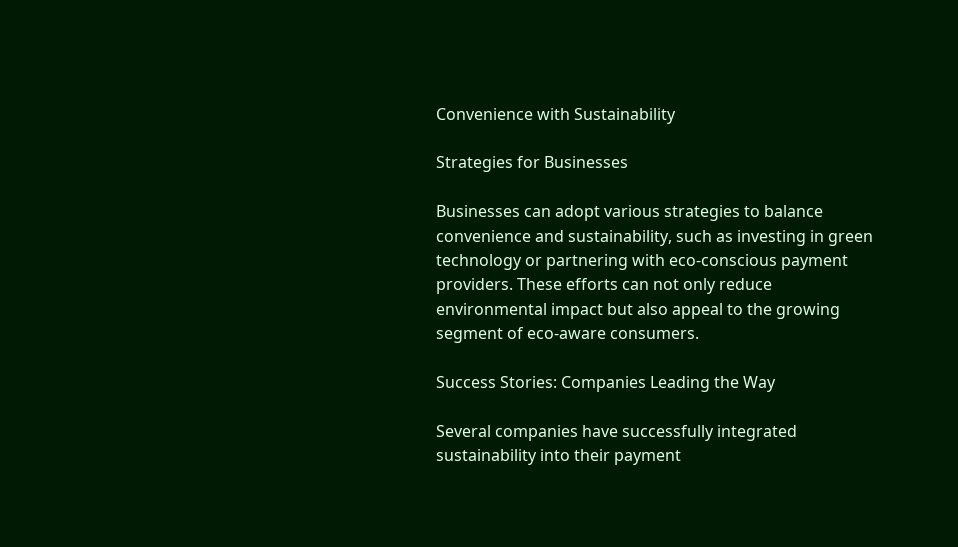Convenience with Sustainability

Strategies for Businesses

Businesses can adopt various strategies to balance convenience and sustainability, such as investing in green technology or partnering with eco-conscious payment providers. These efforts can not only reduce environmental impact but also appeal to the growing segment of eco-aware consumers.

Success Stories: Companies Leading the Way

Several companies have successfully integrated sustainability into their payment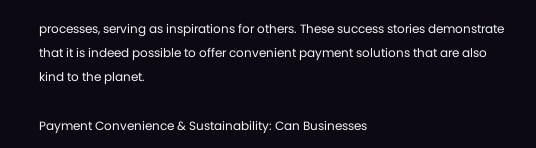processes, serving as inspirations for others. These success stories demonstrate that it is indeed possible to offer convenient payment solutions that are also kind to the planet.

Payment Convenience & Sustainability: Can Businesses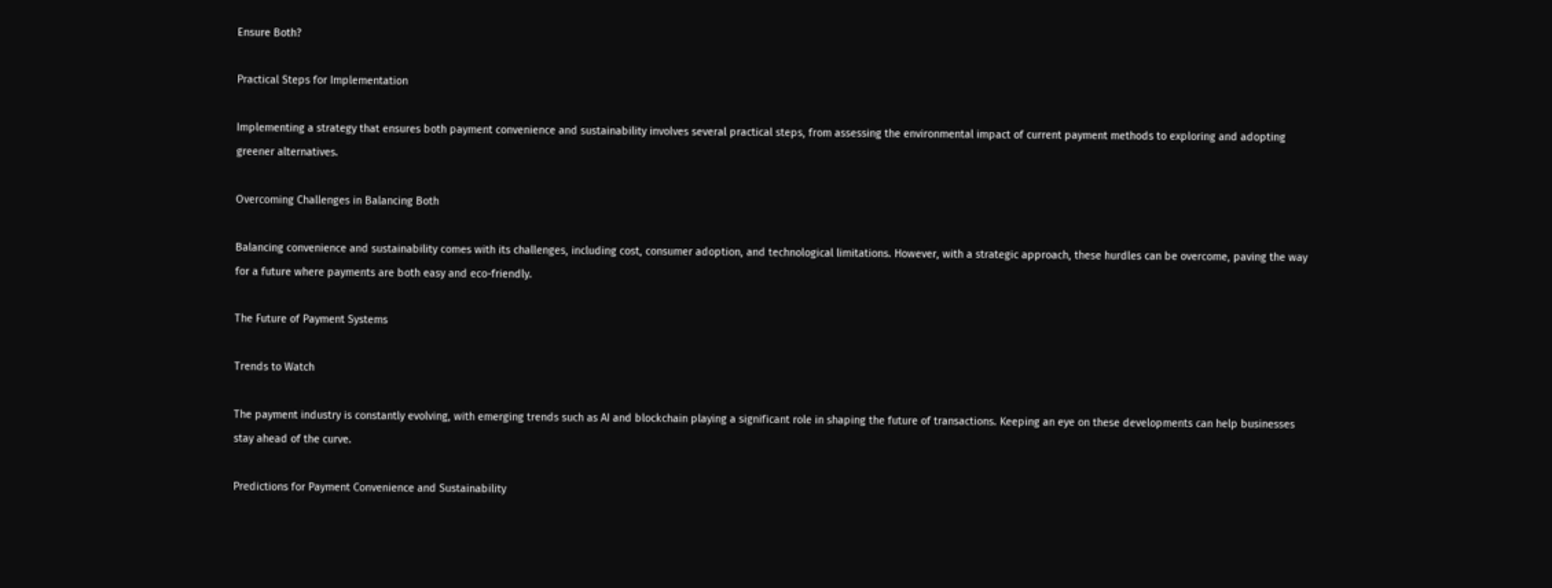Ensure Both?

Practical Steps for Implementation

Implementing a strategy that ensures both payment convenience and sustainability involves several practical steps, from assessing the environmental impact of current payment methods to exploring and adopting greener alternatives.

Overcoming Challenges in Balancing Both

Balancing convenience and sustainability comes with its challenges, including cost, consumer adoption, and technological limitations. However, with a strategic approach, these hurdles can be overcome, paving the way for a future where payments are both easy and eco-friendly.

The Future of Payment Systems

Trends to Watch

The payment industry is constantly evolving, with emerging trends such as AI and blockchain playing a significant role in shaping the future of transactions. Keeping an eye on these developments can help businesses stay ahead of the curve.

Predictions for Payment Convenience and Sustainability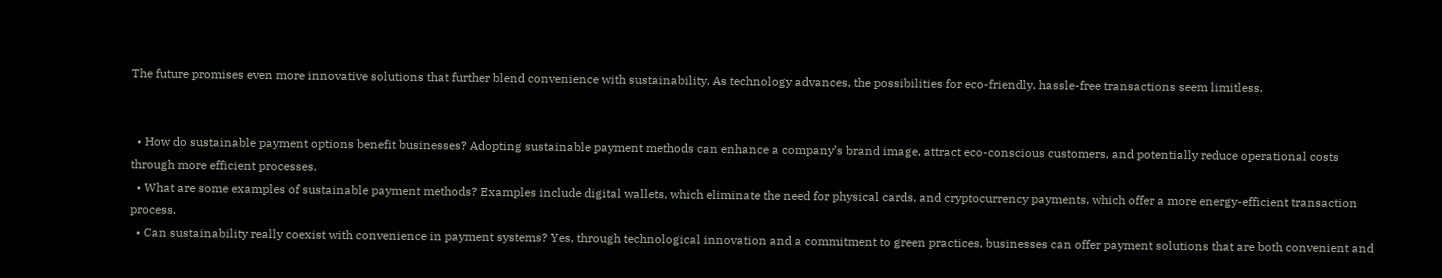The future promises even more innovative solutions that further blend convenience with sustainability. As technology advances, the possibilities for eco-friendly, hassle-free transactions seem limitless.


  • How do sustainable payment options benefit businesses? Adopting sustainable payment methods can enhance a company’s brand image, attract eco-conscious customers, and potentially reduce operational costs through more efficient processes.
  • What are some examples of sustainable payment methods? Examples include digital wallets, which eliminate the need for physical cards, and cryptocurrency payments, which offer a more energy-efficient transaction process.
  • Can sustainability really coexist with convenience in payment systems? Yes, through technological innovation and a commitment to green practices, businesses can offer payment solutions that are both convenient and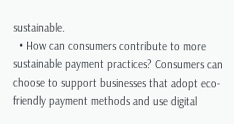sustainable.
  • How can consumers contribute to more sustainable payment practices? Consumers can choose to support businesses that adopt eco-friendly payment methods and use digital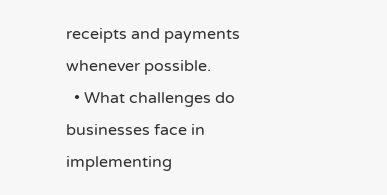receipts and payments whenever possible.
  • What challenges do businesses face in implementing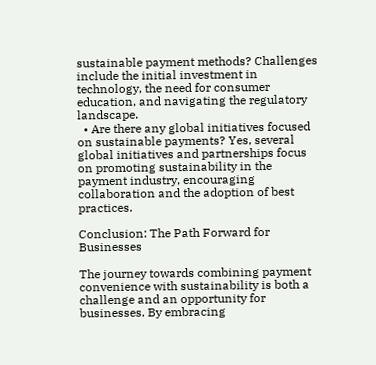sustainable payment methods? Challenges include the initial investment in technology, the need for consumer education, and navigating the regulatory landscape.
  • Are there any global initiatives focused on sustainable payments? Yes, several global initiatives and partnerships focus on promoting sustainability in the payment industry, encouraging collaboration and the adoption of best practices.

Conclusion: The Path Forward for Businesses

The journey towards combining payment convenience with sustainability is both a challenge and an opportunity for businesses. By embracing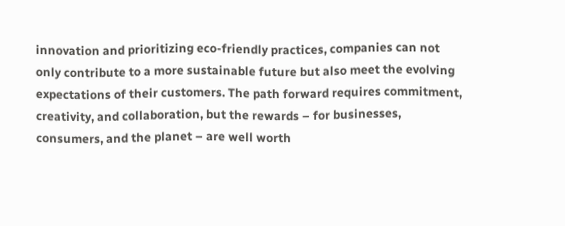innovation and prioritizing eco-friendly practices, companies can not only contribute to a more sustainable future but also meet the evolving expectations of their customers. The path forward requires commitment, creativity, and collaboration, but the rewards – for businesses, consumers, and the planet – are well worth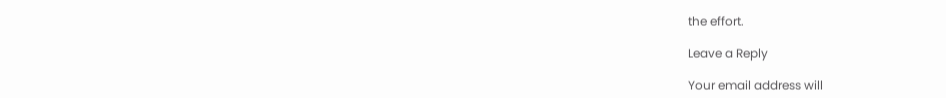the effort.

Leave a Reply

Your email address will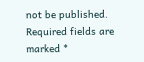not be published. Required fields are marked *